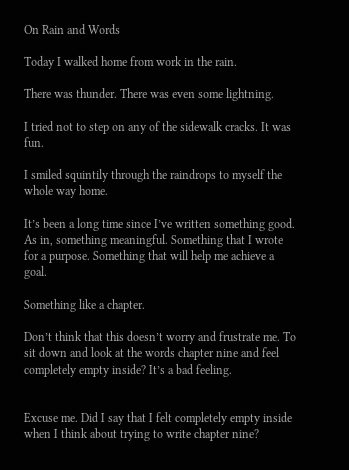On Rain and Words

Today I walked home from work in the rain.

There was thunder. There was even some lightning.

I tried not to step on any of the sidewalk cracks. It was fun.

I smiled squintily through the raindrops to myself the whole way home.

It’s been a long time since I’ve written something good. As in, something meaningful. Something that I wrote for a purpose. Something that will help me achieve a goal.

Something like a chapter.

Don’t think that this doesn’t worry and frustrate me. To sit down and look at the words chapter nine and feel completely empty inside? It’s a bad feeling.


Excuse me. Did I say that I felt completely empty inside when I think about trying to write chapter nine?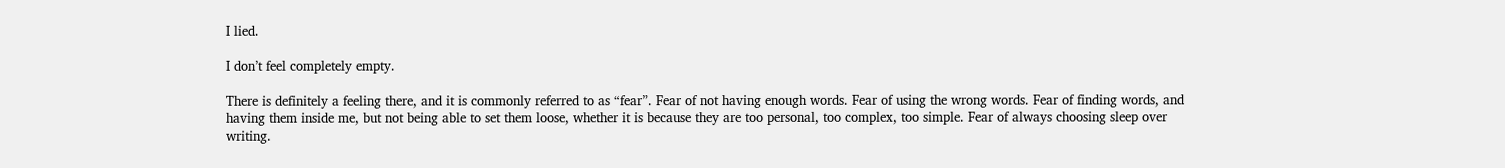I lied.

I don’t feel completely empty.

There is definitely a feeling there, and it is commonly referred to as “fear”. Fear of not having enough words. Fear of using the wrong words. Fear of finding words, and having them inside me, but not being able to set them loose, whether it is because they are too personal, too complex, too simple. Fear of always choosing sleep over writing.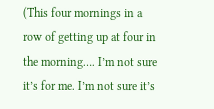(This four mornings in a row of getting up at four in the morning…. I’m not sure it’s for me. I’m not sure it’s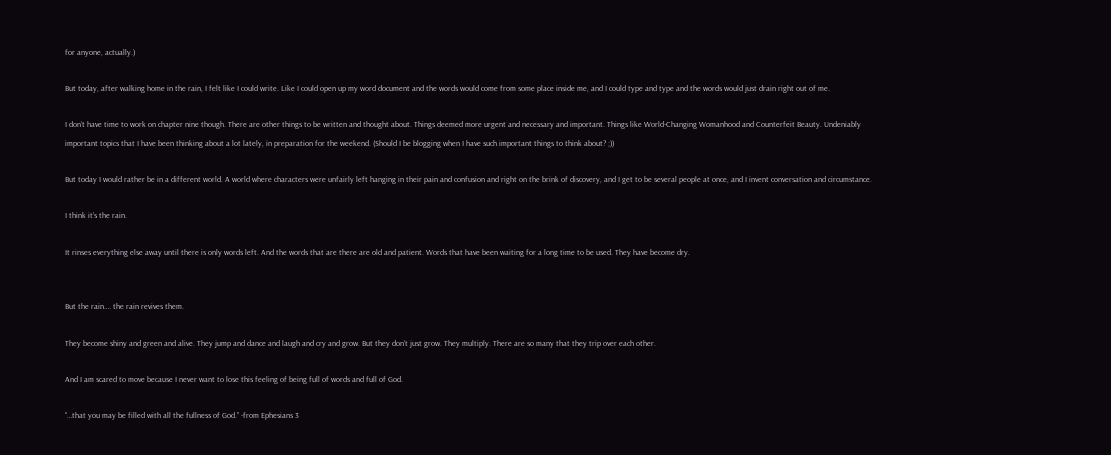for anyone, actually.)

But today, after walking home in the rain, I felt like I could write. Like I could open up my word document and the words would come from some place inside me, and I could type and type and the words would just drain right out of me.

I don’t have time to work on chapter nine though. There are other things to be written and thought about. Things deemed more urgent and necessary and important. Things like World-Changing Womanhood and Counterfeit Beauty. Undeniably important topics that I have been thinking about a lot lately, in preparation for the weekend. (Should I be blogging when I have such important things to think about? ;))

But today I would rather be in a different world. A world where characters were unfairly left hanging in their pain and confusion and right on the brink of discovery, and I get to be several people at once, and I invent conversation and circumstance.

I think it’s the rain.

It rinses everything else away until there is only words left. And the words that are there are old and patient. Words that have been waiting for a long time to be used. They have become dry.


But the rain…. the rain revives them.

They become shiny and green and alive. They jump and dance and laugh and cry and grow. But they don’t just grow. They multiply. There are so many that they trip over each other.

And I am scared to move because I never want to lose this feeling of being full of words and full of God.

“…that you may be filled with all the fullness of God.” -from Ephesians 3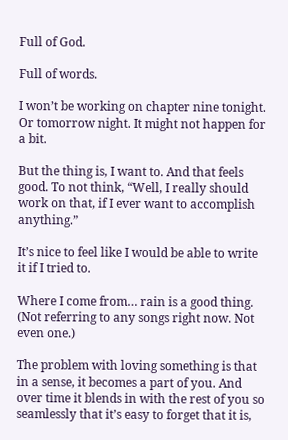Full of God.

Full of words.

I won’t be working on chapter nine tonight. Or tomorrow night. It might not happen for a bit.

But the thing is, I want to. And that feels good. To not think, “Well, I really should work on that, if I ever want to accomplish anything.”

It’s nice to feel like I would be able to write it if I tried to.

Where I come from… rain is a good thing. (Not referring to any songs right now. Not even one.)

The problem with loving something is that in a sense, it becomes a part of you. And over time it blends in with the rest of you so seamlessly that it’s easy to forget that it is,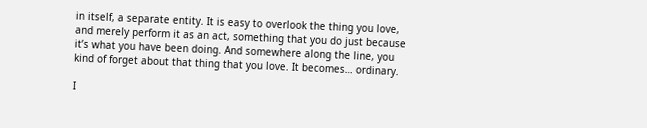in itself, a separate entity. It is easy to overlook the thing you love, and merely perform it as an act, something that you do just because it’s what you have been doing. And somewhere along the line, you kind of forget about that thing that you love. It becomes… ordinary.

I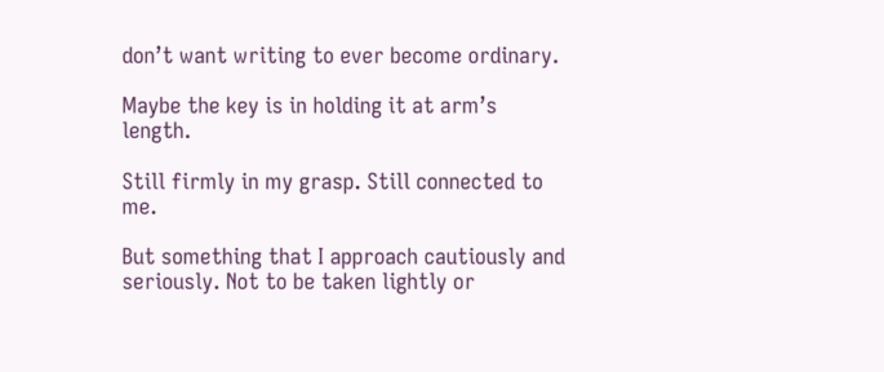don’t want writing to ever become ordinary.

Maybe the key is in holding it at arm’s length.

Still firmly in my grasp. Still connected to me.

But something that I approach cautiously and seriously. Not to be taken lightly or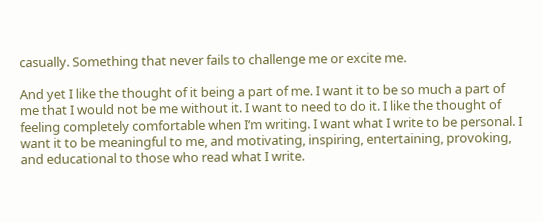casually. Something that never fails to challenge me or excite me.

And yet I like the thought of it being a part of me. I want it to be so much a part of me that I would not be me without it. I want to need to do it. I like the thought of feeling completely comfortable when I’m writing. I want what I write to be personal. I want it to be meaningful to me, and motivating, inspiring, entertaining, provoking, and educational to those who read what I write.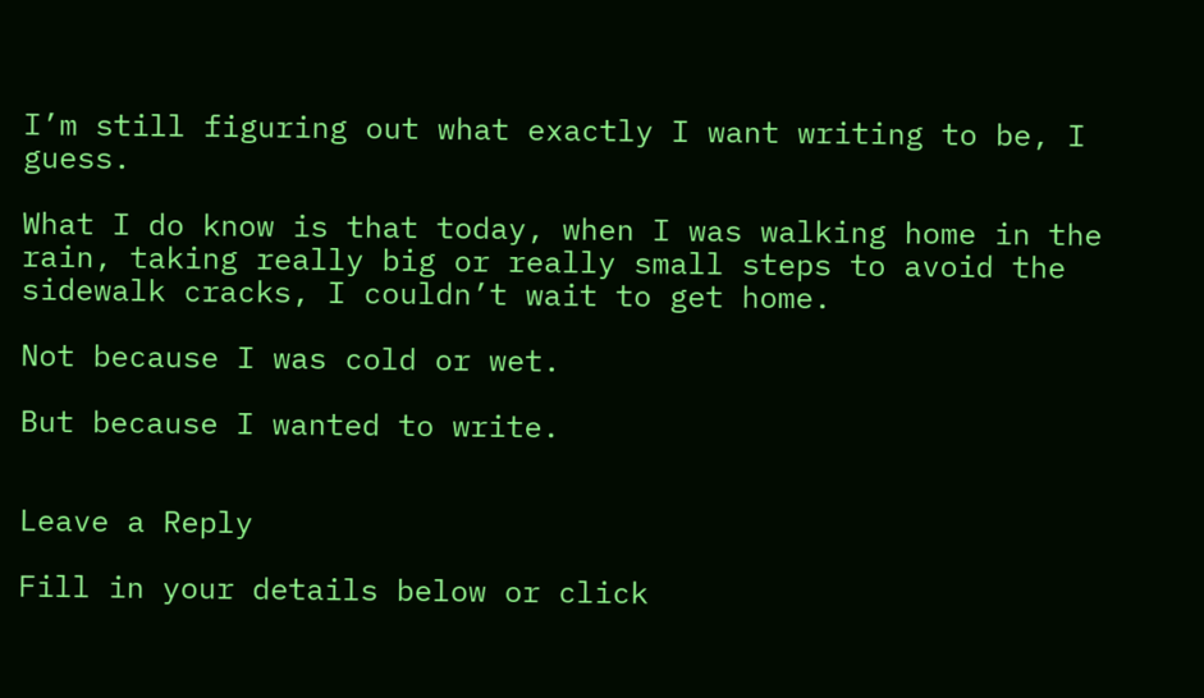I’m still figuring out what exactly I want writing to be, I guess.

What I do know is that today, when I was walking home in the rain, taking really big or really small steps to avoid the sidewalk cracks, I couldn’t wait to get home.

Not because I was cold or wet.

But because I wanted to write.


Leave a Reply

Fill in your details below or click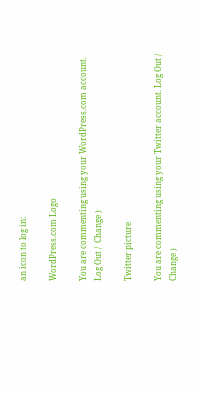an icon to log in:

WordPress.com Logo

You are commenting using your WordPress.com account. Log Out /  Change )

Twitter picture

You are commenting using your Twitter account. Log Out /  Change )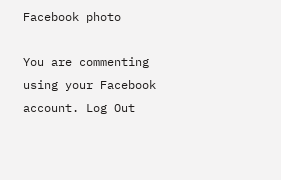Facebook photo

You are commenting using your Facebook account. Log Out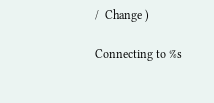/  Change )

Connecting to %s